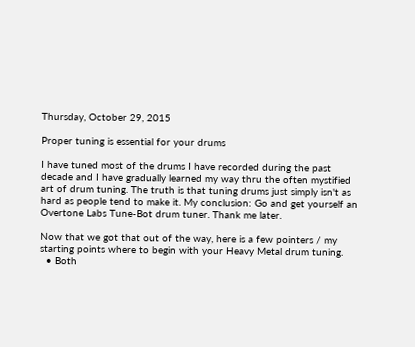Thursday, October 29, 2015

Proper tuning is essential for your drums

I have tuned most of the drums I have recorded during the past decade and I have gradually learned my way thru the often mystified art of drum tuning. The truth is that tuning drums just simply isn't as hard as people tend to make it. My conclusion: Go and get yourself an Overtone Labs Tune-Bot drum tuner. Thank me later.

Now that we got that out of the way, here is a few pointers / my starting points where to begin with your Heavy Metal drum tuning.
  • Both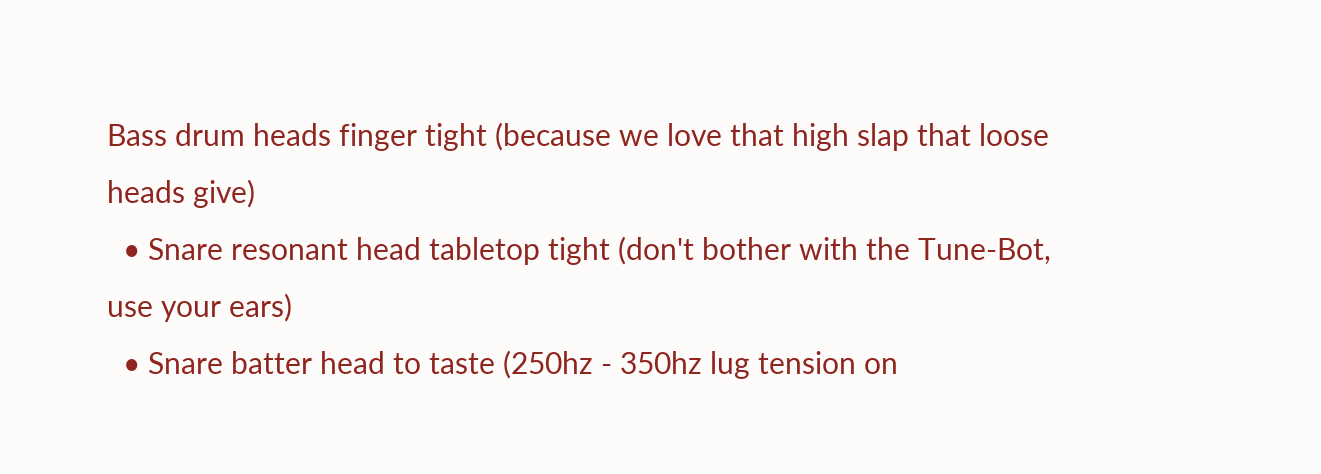Bass drum heads finger tight (because we love that high slap that loose heads give)
  • Snare resonant head tabletop tight (don't bother with the Tune-Bot, use your ears)
  • Snare batter head to taste (250hz - 350hz lug tension on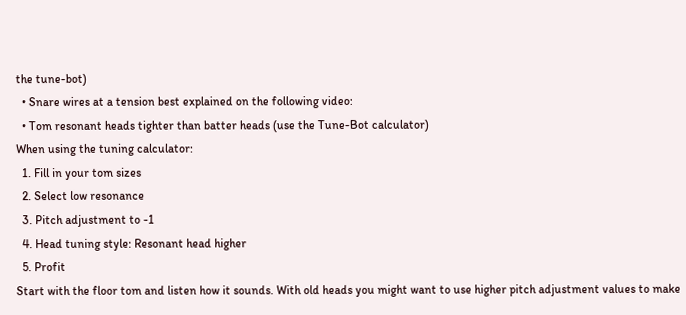the tune-bot)
  • Snare wires at a tension best explained on the following video:
  • Tom resonant heads tighter than batter heads (use the Tune-Bot calculator)
When using the tuning calculator:
  1. Fill in your tom sizes
  2. Select low resonance
  3. Pitch adjustment to -1
  4. Head tuning style: Resonant head higher
  5. Profit
Start with the floor tom and listen how it sounds. With old heads you might want to use higher pitch adjustment values to make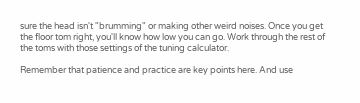sure the head isn't "brumming" or making other weird noises. Once you get the floor tom right, you'll know how low you can go. Work through the rest of the toms with those settings of the tuning calculator.

Remember that patience and practice are key points here. And use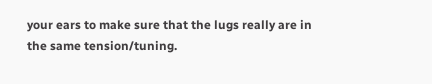your ears to make sure that the lugs really are in the same tension/tuning.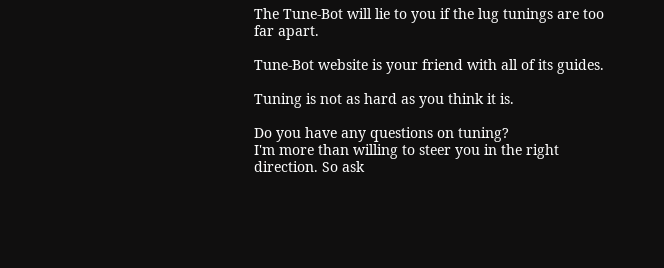The Tune-Bot will lie to you if the lug tunings are too far apart.

Tune-Bot website is your friend with all of its guides.

Tuning is not as hard as you think it is.

Do you have any questions on tuning?
I'm more than willing to steer you in the right direction. So ask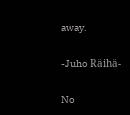away.

-Juho Räihä-

No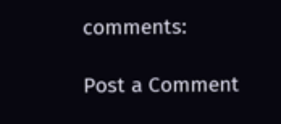comments:

Post a Comment